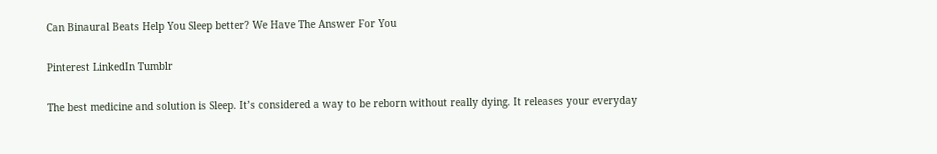Can Binaural Beats Help You Sleep better? We Have The Answer For You

Pinterest LinkedIn Tumblr

The best medicine and solution is Sleep. It’s considered a way to be reborn without really dying. It releases your everyday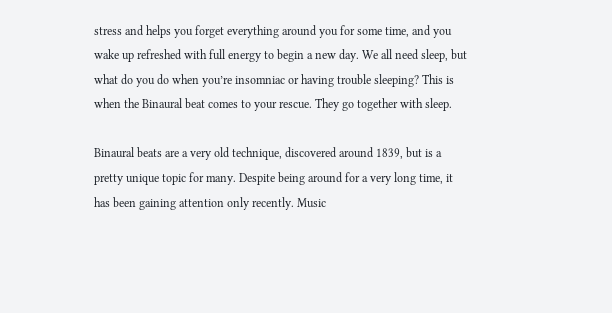stress and helps you forget everything around you for some time, and you wake up refreshed with full energy to begin a new day. We all need sleep, but what do you do when you’re insomniac or having trouble sleeping? This is when the Binaural beat comes to your rescue. They go together with sleep.

Binaural beats are a very old technique, discovered around 1839, but is a pretty unique topic for many. Despite being around for a very long time, it has been gaining attention only recently. Music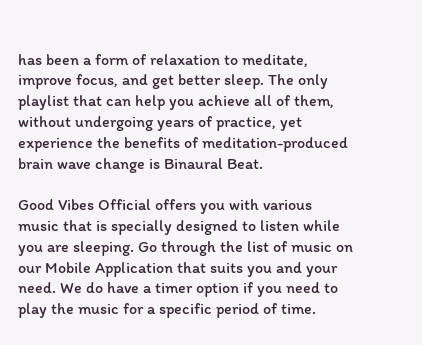has been a form of relaxation to meditate, improve focus, and get better sleep. The only playlist that can help you achieve all of them, without undergoing years of practice, yet experience the benefits of meditation-produced brain wave change is Binaural Beat.

Good Vibes Official offers you with various music that is specially designed to listen while you are sleeping. Go through the list of music on our Mobile Application that suits you and your need. We do have a timer option if you need to play the music for a specific period of time.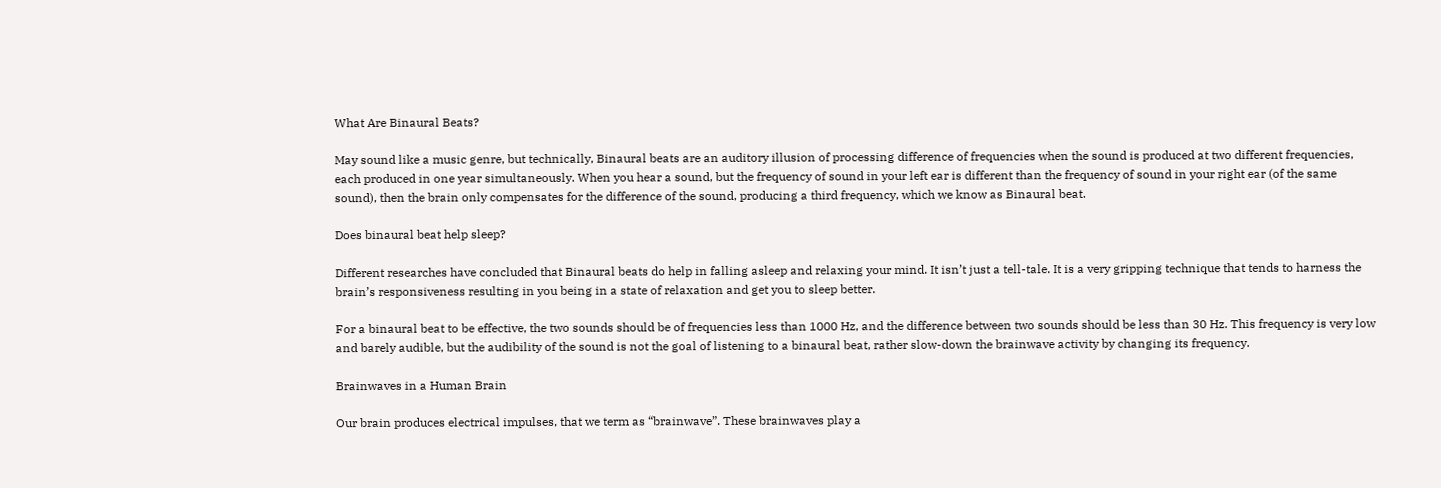What Are Binaural Beats?

May sound like a music genre, but technically, Binaural beats are an auditory illusion of processing difference of frequencies when the sound is produced at two different frequencies, each produced in one year simultaneously. When you hear a sound, but the frequency of sound in your left ear is different than the frequency of sound in your right ear (of the same sound), then the brain only compensates for the difference of the sound, producing a third frequency, which we know as Binaural beat.

Does binaural beat help sleep?

Different researches have concluded that Binaural beats do help in falling asleep and relaxing your mind. It isn’t just a tell-tale. It is a very gripping technique that tends to harness the brain’s responsiveness resulting in you being in a state of relaxation and get you to sleep better.

For a binaural beat to be effective, the two sounds should be of frequencies less than 1000 Hz, and the difference between two sounds should be less than 30 Hz. This frequency is very low and barely audible, but the audibility of the sound is not the goal of listening to a binaural beat, rather slow-down the brainwave activity by changing its frequency.

Brainwaves in a Human Brain

Our brain produces electrical impulses, that we term as “brainwave”. These brainwaves play a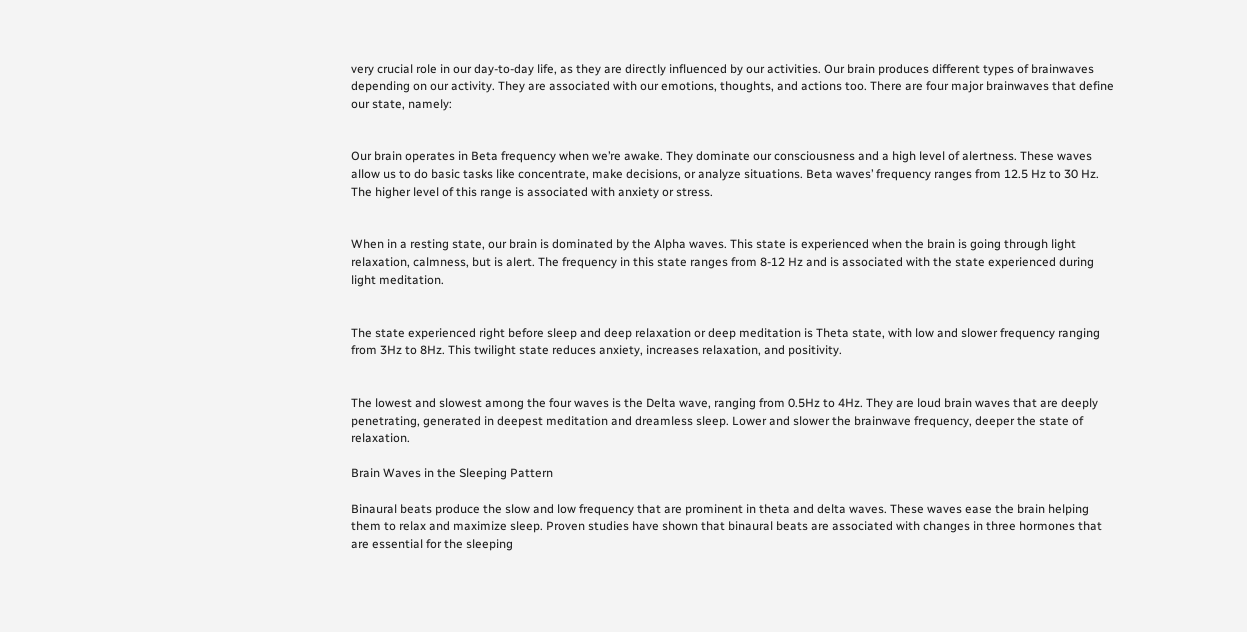very crucial role in our day-to-day life, as they are directly influenced by our activities. Our brain produces different types of brainwaves depending on our activity. They are associated with our emotions, thoughts, and actions too. There are four major brainwaves that define our state, namely:


Our brain operates in Beta frequency when we’re awake. They dominate our consciousness and a high level of alertness. These waves allow us to do basic tasks like concentrate, make decisions, or analyze situations. Beta waves’ frequency ranges from 12.5 Hz to 30 Hz. The higher level of this range is associated with anxiety or stress.


When in a resting state, our brain is dominated by the Alpha waves. This state is experienced when the brain is going through light relaxation, calmness, but is alert. The frequency in this state ranges from 8-12 Hz and is associated with the state experienced during light meditation.


The state experienced right before sleep and deep relaxation or deep meditation is Theta state, with low and slower frequency ranging from 3Hz to 8Hz. This twilight state reduces anxiety, increases relaxation, and positivity.


The lowest and slowest among the four waves is the Delta wave, ranging from 0.5Hz to 4Hz. They are loud brain waves that are deeply penetrating, generated in deepest meditation and dreamless sleep. Lower and slower the brainwave frequency, deeper the state of relaxation.

Brain Waves in the Sleeping Pattern

Binaural beats produce the slow and low frequency that are prominent in theta and delta waves. These waves ease the brain helping them to relax and maximize sleep. Proven studies have shown that binaural beats are associated with changes in three hormones that are essential for the sleeping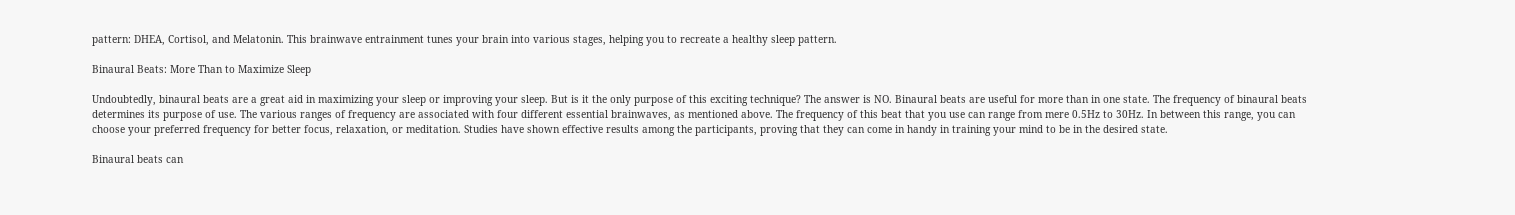pattern: DHEA, Cortisol, and Melatonin. This brainwave entrainment tunes your brain into various stages, helping you to recreate a healthy sleep pattern.

Binaural Beats: More Than to Maximize Sleep

Undoubtedly, binaural beats are a great aid in maximizing your sleep or improving your sleep. But is it the only purpose of this exciting technique? The answer is NO. Binaural beats are useful for more than in one state. The frequency of binaural beats determines its purpose of use. The various ranges of frequency are associated with four different essential brainwaves, as mentioned above. The frequency of this beat that you use can range from mere 0.5Hz to 30Hz. In between this range, you can choose your preferred frequency for better focus, relaxation, or meditation. Studies have shown effective results among the participants, proving that they can come in handy in training your mind to be in the desired state.

Binaural beats can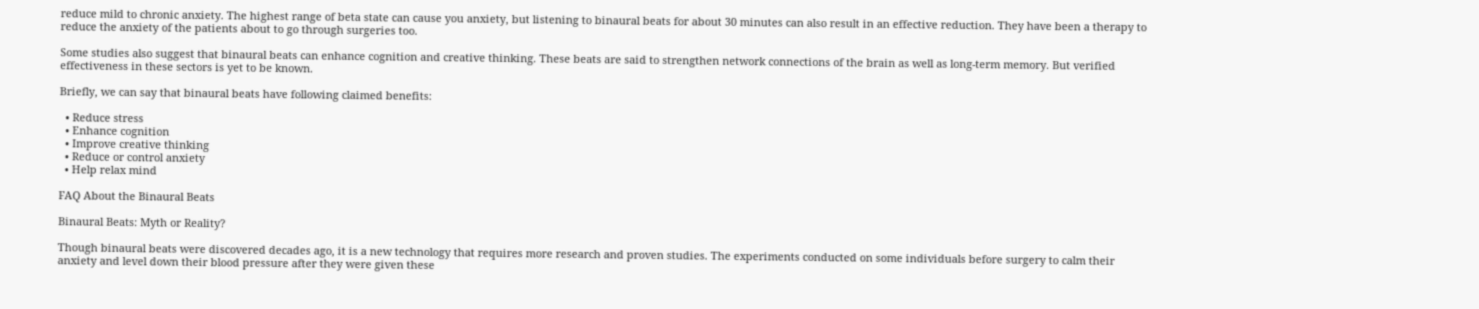reduce mild to chronic anxiety. The highest range of beta state can cause you anxiety, but listening to binaural beats for about 30 minutes can also result in an effective reduction. They have been a therapy to reduce the anxiety of the patients about to go through surgeries too.

Some studies also suggest that binaural beats can enhance cognition and creative thinking. These beats are said to strengthen network connections of the brain as well as long-term memory. But verified effectiveness in these sectors is yet to be known.

Briefly, we can say that binaural beats have following claimed benefits:

  • Reduce stress
  • Enhance cognition
  • Improve creative thinking
  • Reduce or control anxiety
  • Help relax mind

FAQ About the Binaural Beats

Binaural Beats: Myth or Reality?

Though binaural beats were discovered decades ago, it is a new technology that requires more research and proven studies. The experiments conducted on some individuals before surgery to calm their anxiety and level down their blood pressure after they were given these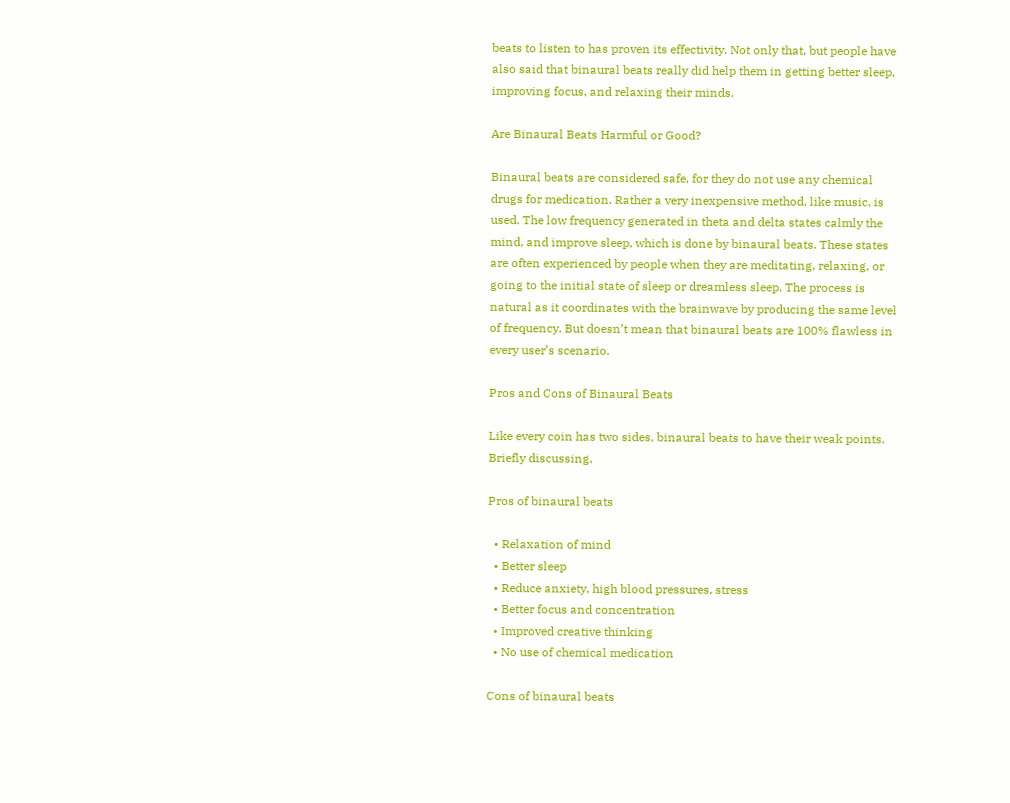beats to listen to has proven its effectivity. Not only that, but people have also said that binaural beats really did help them in getting better sleep, improving focus, and relaxing their minds.

Are Binaural Beats Harmful or Good?

Binaural beats are considered safe, for they do not use any chemical drugs for medication. Rather a very inexpensive method, like music, is used. The low frequency generated in theta and delta states calmly the mind, and improve sleep, which is done by binaural beats. These states are often experienced by people when they are meditating, relaxing, or going to the initial state of sleep or dreamless sleep. The process is natural as it coordinates with the brainwave by producing the same level of frequency. But doesn’t mean that binaural beats are 100% flawless in every user’s scenario.

Pros and Cons of Binaural Beats

Like every coin has two sides, binaural beats to have their weak points. Briefly discussing,

Pros of binaural beats

  • Relaxation of mind
  • Better sleep
  • Reduce anxiety, high blood pressures, stress
  • Better focus and concentration
  • Improved creative thinking
  • No use of chemical medication

Cons of binaural beats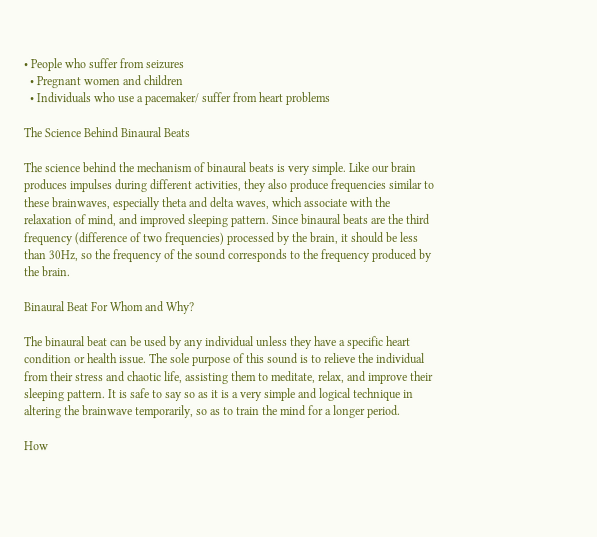• People who suffer from seizures
  • Pregnant women and children
  • Individuals who use a pacemaker/ suffer from heart problems

The Science Behind Binaural Beats

The science behind the mechanism of binaural beats is very simple. Like our brain produces impulses during different activities, they also produce frequencies similar to these brainwaves, especially theta and delta waves, which associate with the relaxation of mind, and improved sleeping pattern. Since binaural beats are the third frequency (difference of two frequencies) processed by the brain, it should be less than 30Hz, so the frequency of the sound corresponds to the frequency produced by the brain.

Binaural Beat For Whom and Why?

The binaural beat can be used by any individual unless they have a specific heart condition or health issue. The sole purpose of this sound is to relieve the individual from their stress and chaotic life, assisting them to meditate, relax, and improve their sleeping pattern. It is safe to say so as it is a very simple and logical technique in altering the brainwave temporarily, so as to train the mind for a longer period.

How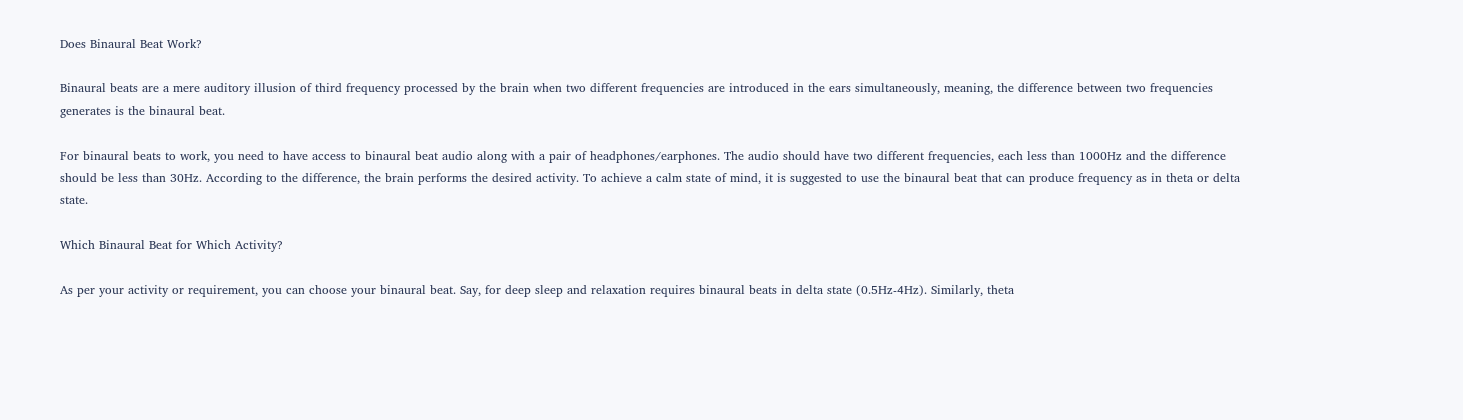Does Binaural Beat Work?

Binaural beats are a mere auditory illusion of third frequency processed by the brain when two different frequencies are introduced in the ears simultaneously, meaning, the difference between two frequencies generates is the binaural beat.

For binaural beats to work, you need to have access to binaural beat audio along with a pair of headphones/earphones. The audio should have two different frequencies, each less than 1000Hz and the difference should be less than 30Hz. According to the difference, the brain performs the desired activity. To achieve a calm state of mind, it is suggested to use the binaural beat that can produce frequency as in theta or delta state.

Which Binaural Beat for Which Activity?

As per your activity or requirement, you can choose your binaural beat. Say, for deep sleep and relaxation requires binaural beats in delta state (0.5Hz-4Hz). Similarly, theta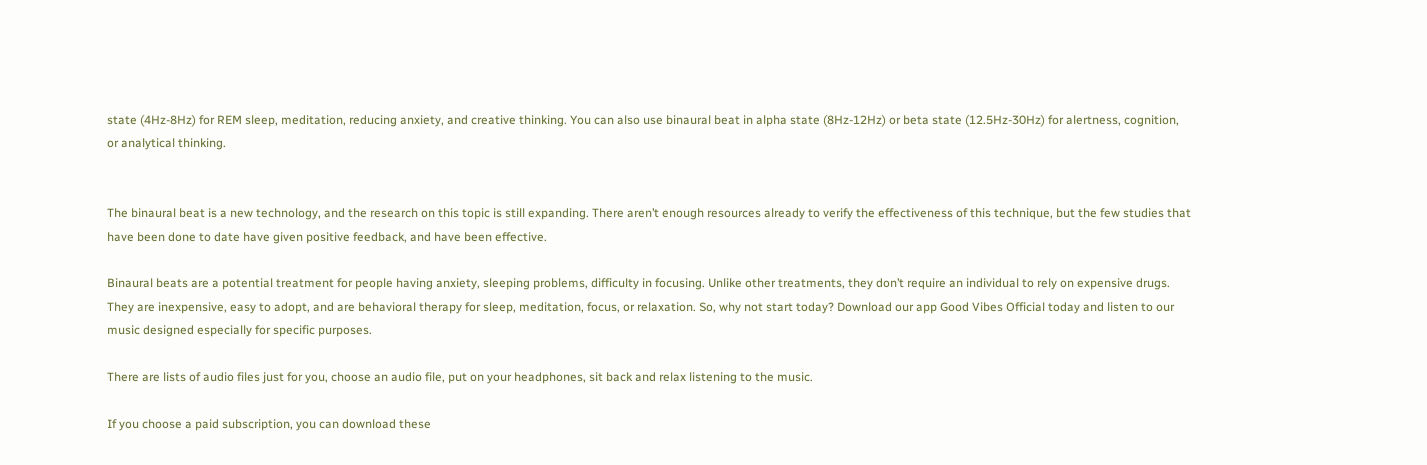state (4Hz-8Hz) for REM sleep, meditation, reducing anxiety, and creative thinking. You can also use binaural beat in alpha state (8Hz-12Hz) or beta state (12.5Hz-30Hz) for alertness, cognition, or analytical thinking.


The binaural beat is a new technology, and the research on this topic is still expanding. There aren’t enough resources already to verify the effectiveness of this technique, but the few studies that have been done to date have given positive feedback, and have been effective.

Binaural beats are a potential treatment for people having anxiety, sleeping problems, difficulty in focusing. Unlike other treatments, they don’t require an individual to rely on expensive drugs. They are inexpensive, easy to adopt, and are behavioral therapy for sleep, meditation, focus, or relaxation. So, why not start today? Download our app Good Vibes Official today and listen to our music designed especially for specific purposes.

There are lists of audio files just for you, choose an audio file, put on your headphones, sit back and relax listening to the music.

If you choose a paid subscription, you can download these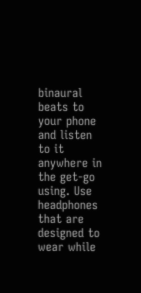binaural beats to your phone and listen to it anywhere in the get-go using. Use headphones that are designed to wear while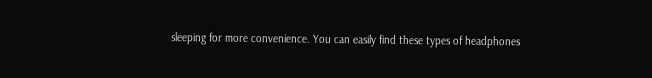sleeping for more convenience. You can easily find these types of headphones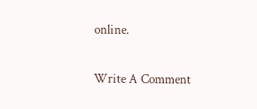online.

Write A Comment